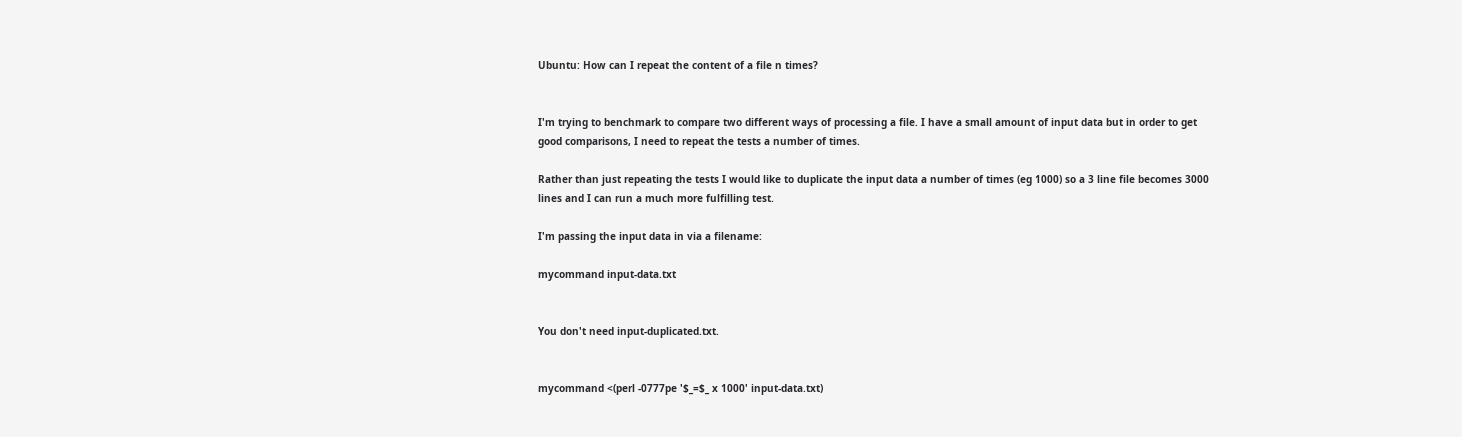Ubuntu: How can I repeat the content of a file n times?


I'm trying to benchmark to compare two different ways of processing a file. I have a small amount of input data but in order to get good comparisons, I need to repeat the tests a number of times.

Rather than just repeating the tests I would like to duplicate the input data a number of times (eg 1000) so a 3 line file becomes 3000 lines and I can run a much more fulfilling test.

I'm passing the input data in via a filename:

mycommand input-data.txt


You don't need input-duplicated.txt.


mycommand <(perl -0777pe '$_=$_ x 1000' input-data.txt)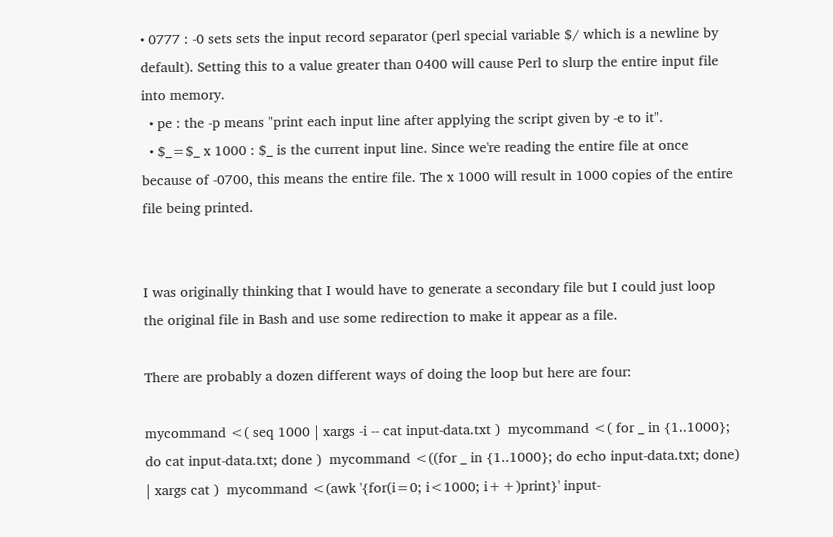• 0777 : -0 sets sets the input record separator (perl special variable $/ which is a newline by default). Setting this to a value greater than 0400 will cause Perl to slurp the entire input file into memory.
  • pe : the -p means "print each input line after applying the script given by -e to it".
  • $_=$_ x 1000 : $_ is the current input line. Since we're reading the entire file at once because of -0700, this means the entire file. The x 1000 will result in 1000 copies of the entire file being printed.


I was originally thinking that I would have to generate a secondary file but I could just loop the original file in Bash and use some redirection to make it appear as a file.

There are probably a dozen different ways of doing the loop but here are four:

mycommand <( seq 1000 | xargs -i -- cat input-data.txt )  mycommand <( for _ in {1..1000}; do cat input-data.txt; done )  mycommand <((for _ in {1..1000}; do echo input-data.txt; done) | xargs cat )  mycommand <(awk '{for(i=0; i<1000; i++)print}' input-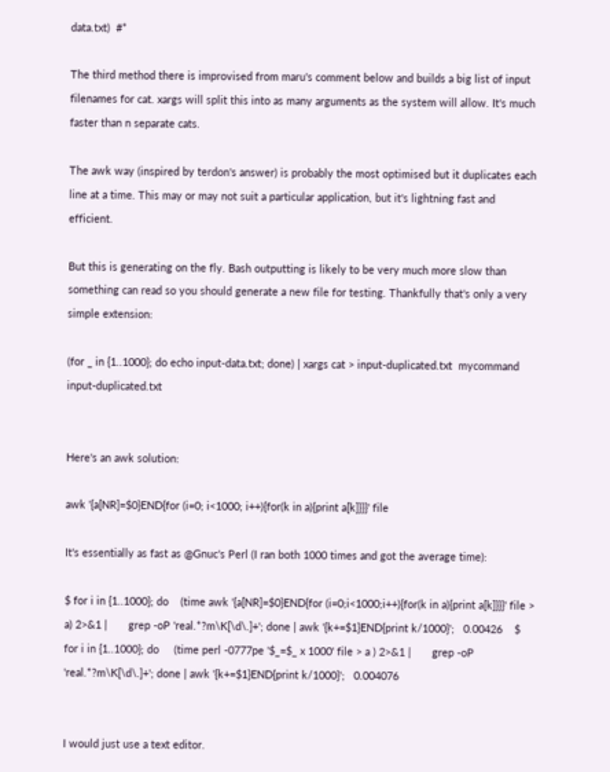data.txt)  #*

The third method there is improvised from maru's comment below and builds a big list of input filenames for cat. xargs will split this into as many arguments as the system will allow. It's much faster than n separate cats.

The awk way (inspired by terdon's answer) is probably the most optimised but it duplicates each line at a time. This may or may not suit a particular application, but it's lightning fast and efficient.

But this is generating on the fly. Bash outputting is likely to be very much more slow than something can read so you should generate a new file for testing. Thankfully that's only a very simple extension:

(for _ in {1..1000}; do echo input-data.txt; done) | xargs cat > input-duplicated.txt  mycommand input-duplicated.txt


Here's an awk solution:

awk '{a[NR]=$0}END{for (i=0; i<1000; i++){for(k in a){print a[k]}}}' file

It's essentially as fast as @Gnuc's Perl (I ran both 1000 times and got the average time):

$ for i in {1..1000}; do    (time awk '{a[NR]=$0}END{for (i=0;i<1000;i++){for(k in a){print a[k]}}}' file > a) 2>&1 |       grep -oP 'real.*?m\K[\d\.]+'; done | awk '{k+=$1}END{print k/1000}';   0.00426    $ for i in {1..1000}; do     (time perl -0777pe '$_=$_ x 1000' file > a ) 2>&1 |       grep -oP 'real.*?m\K[\d\.]+'; done | awk '{k+=$1}END{print k/1000}';   0.004076


I would just use a text editor.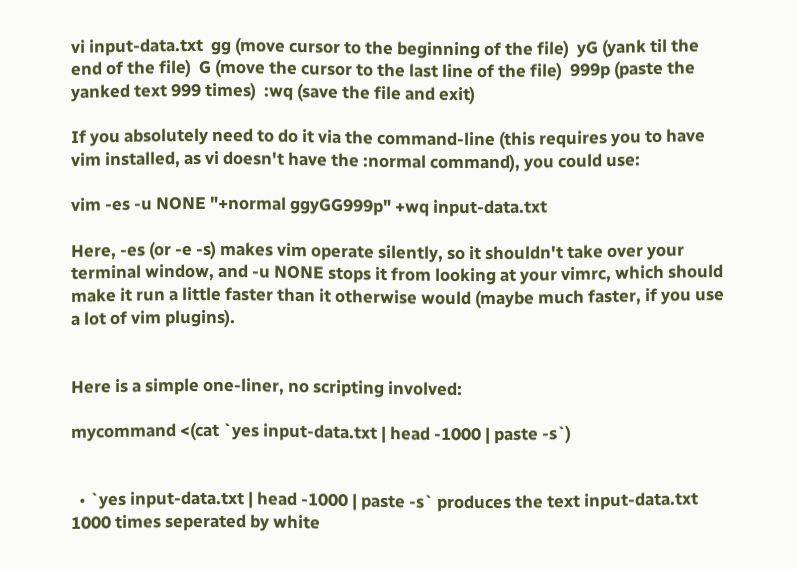vi input-data.txt  gg (move cursor to the beginning of the file)  yG (yank til the end of the file)  G (move the cursor to the last line of the file)  999p (paste the yanked text 999 times)  :wq (save the file and exit)

If you absolutely need to do it via the command-line (this requires you to have vim installed, as vi doesn't have the :normal command), you could use:

vim -es -u NONE "+normal ggyGG999p" +wq input-data.txt

Here, -es (or -e -s) makes vim operate silently, so it shouldn't take over your terminal window, and -u NONE stops it from looking at your vimrc, which should make it run a little faster than it otherwise would (maybe much faster, if you use a lot of vim plugins).


Here is a simple one-liner, no scripting involved:

mycommand <(cat `yes input-data.txt | head -1000 | paste -s`)


  • `yes input-data.txt | head -1000 | paste -s` produces the text input-data.txt 1000 times seperated by white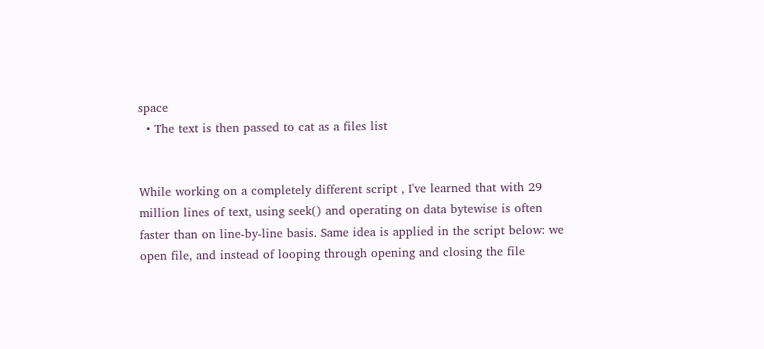space
  • The text is then passed to cat as a files list


While working on a completely different script , I've learned that with 29 million lines of text, using seek() and operating on data bytewise is often faster than on line-by-line basis. Same idea is applied in the script below: we open file, and instead of looping through opening and closing the file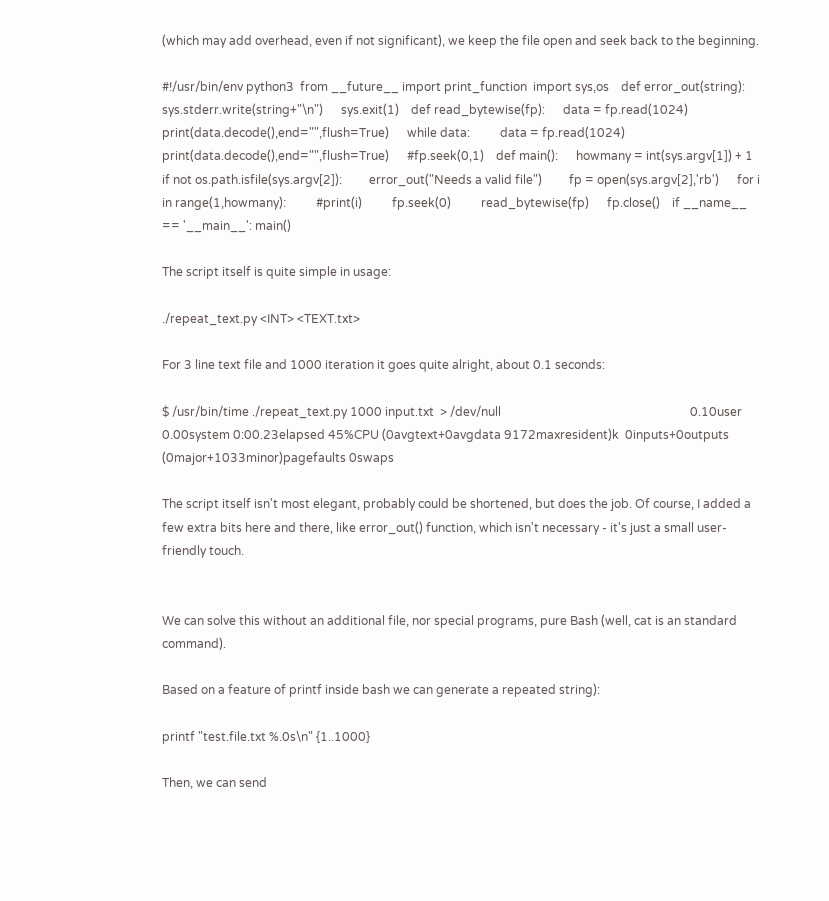(which may add overhead, even if not significant), we keep the file open and seek back to the beginning.

#!/usr/bin/env python3  from __future__ import print_function  import sys,os    def error_out(string):      sys.stderr.write(string+"\n")      sys.exit(1)    def read_bytewise(fp):      data = fp.read(1024)      print(data.decode(),end="",flush=True)      while data:          data = fp.read(1024)          print(data.decode(),end="",flush=True)      #fp.seek(0,1)    def main():      howmany = int(sys.argv[1]) + 1      if not os.path.isfile(sys.argv[2]):         error_out("Needs a valid file")         fp = open(sys.argv[2],'rb')      for i in range(1,howmany):          #print(i)          fp.seek(0)          read_bytewise(fp)      fp.close()    if __name__ == '__main__': main()

The script itself is quite simple in usage:

./repeat_text.py <INT> <TEXT.txt>

For 3 line text file and 1000 iteration it goes quite alright, about 0.1 seconds:

$ /usr/bin/time ./repeat_text.py 1000 input.txt  > /dev/null                                                               0.10user 0.00system 0:00.23elapsed 45%CPU (0avgtext+0avgdata 9172maxresident)k  0inputs+0outputs (0major+1033minor)pagefaults 0swaps

The script itself isn't most elegant, probably could be shortened, but does the job. Of course, I added a few extra bits here and there, like error_out() function, which isn't necessary - it's just a small user-friendly touch.


We can solve this without an additional file, nor special programs, pure Bash (well, cat is an standard command).

Based on a feature of printf inside bash we can generate a repeated string):

printf "test.file.txt %.0s\n" {1..1000}

Then, we can send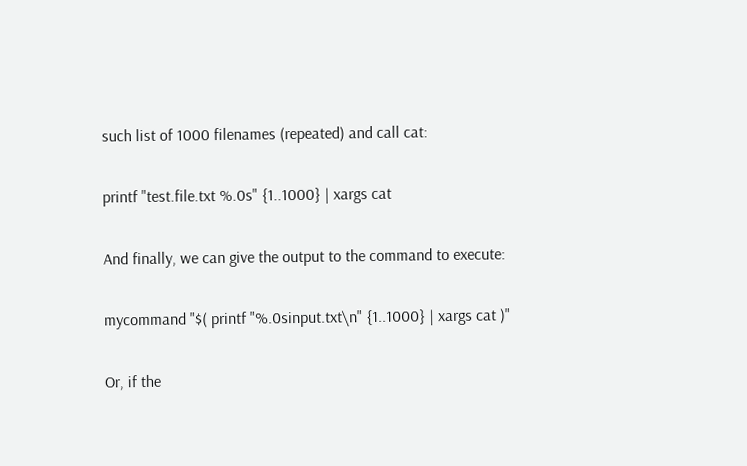such list of 1000 filenames (repeated) and call cat:

printf "test.file.txt %.0s" {1..1000} | xargs cat

And finally, we can give the output to the command to execute:

mycommand "$( printf "%.0sinput.txt\n" {1..1000} | xargs cat )"

Or, if the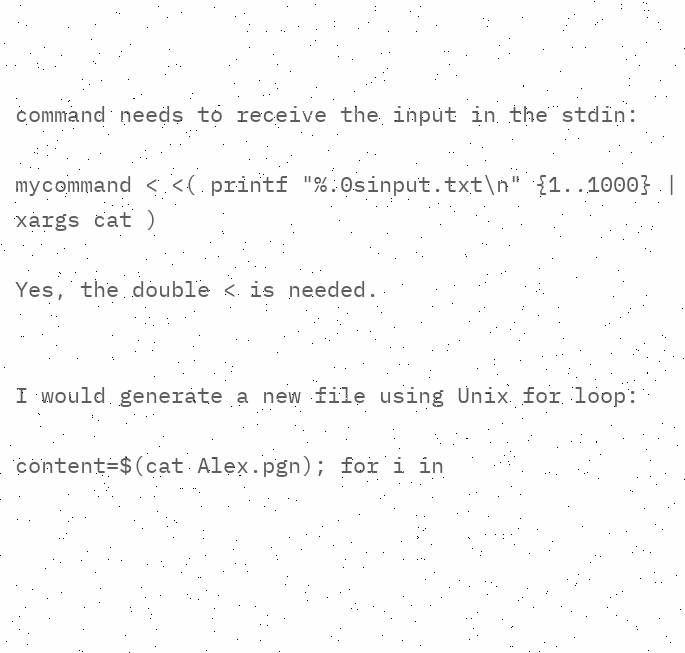command needs to receive the input in the stdin:

mycommand < <( printf "%.0sinput.txt\n" {1..1000} | xargs cat )

Yes, the double < is needed.


I would generate a new file using Unix for loop:

content=$(cat Alex.pgn); for i in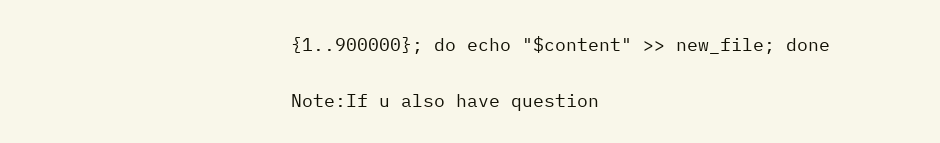{1..900000}; do echo "$content" >> new_file; done

Note:If u also have question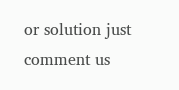or solution just comment us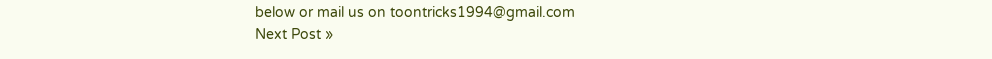below or mail us on toontricks1994@gmail.com
Next Post »